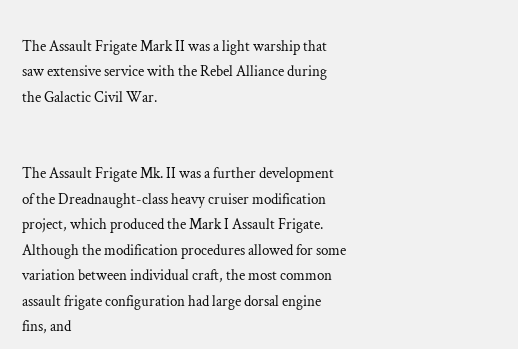The Assault Frigate Mark II was a light warship that saw extensive service with the Rebel Alliance during the Galactic Civil War.


The Assault Frigate Mk. II was a further development of the Dreadnaught-class heavy cruiser modification project, which produced the Mark I Assault Frigate. Although the modification procedures allowed for some variation between individual craft, the most common assault frigate configuration had large dorsal engine fins, and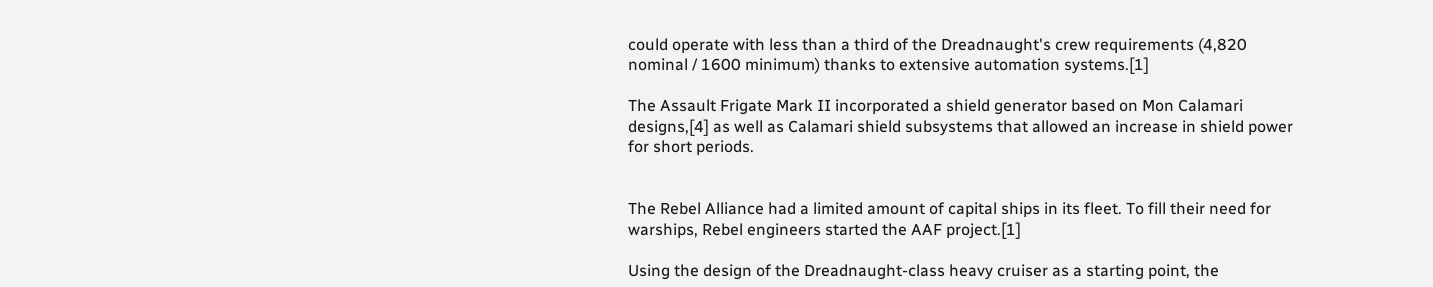could operate with less than a third of the Dreadnaught's crew requirements (4,820 nominal / 1600 minimum) thanks to extensive automation systems.[1]

The Assault Frigate Mark II incorporated a shield generator based on Mon Calamari designs,[4] as well as Calamari shield subsystems that allowed an increase in shield power for short periods.


The Rebel Alliance had a limited amount of capital ships in its fleet. To fill their need for warships, Rebel engineers started the AAF project.[1]

Using the design of the Dreadnaught-class heavy cruiser as a starting point, the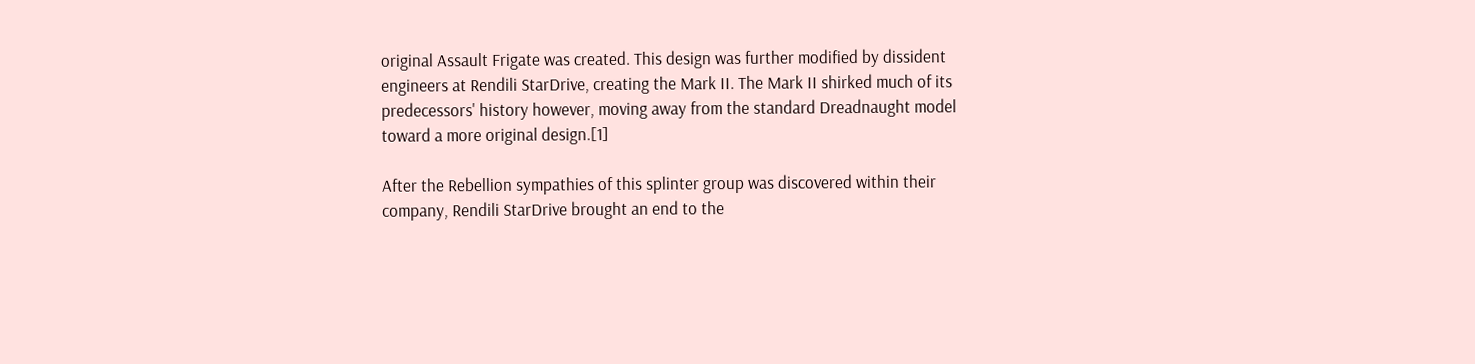original Assault Frigate was created. This design was further modified by dissident engineers at Rendili StarDrive, creating the Mark II. The Mark II shirked much of its predecessors' history however, moving away from the standard Dreadnaught model toward a more original design.[1]

After the Rebellion sympathies of this splinter group was discovered within their company, Rendili StarDrive brought an end to the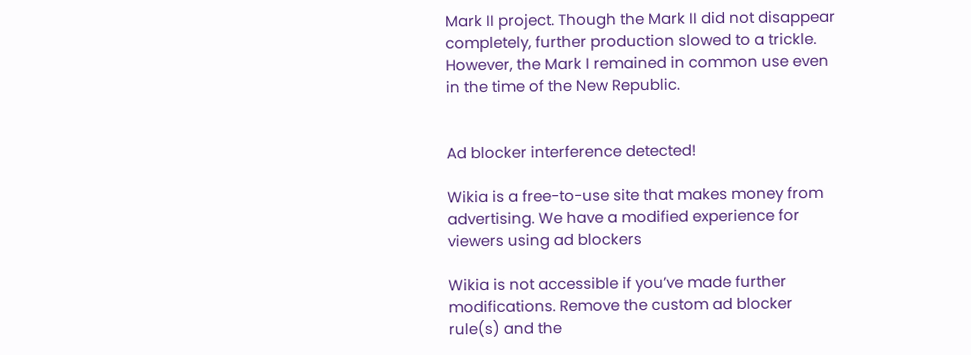Mark II project. Though the Mark II did not disappear completely, further production slowed to a trickle. However, the Mark I remained in common use even in the time of the New Republic.


Ad blocker interference detected!

Wikia is a free-to-use site that makes money from advertising. We have a modified experience for viewers using ad blockers

Wikia is not accessible if you’ve made further modifications. Remove the custom ad blocker rule(s) and the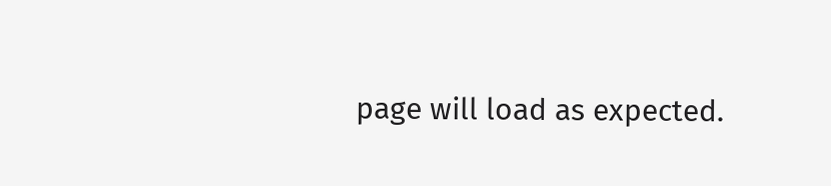page will load as expected.